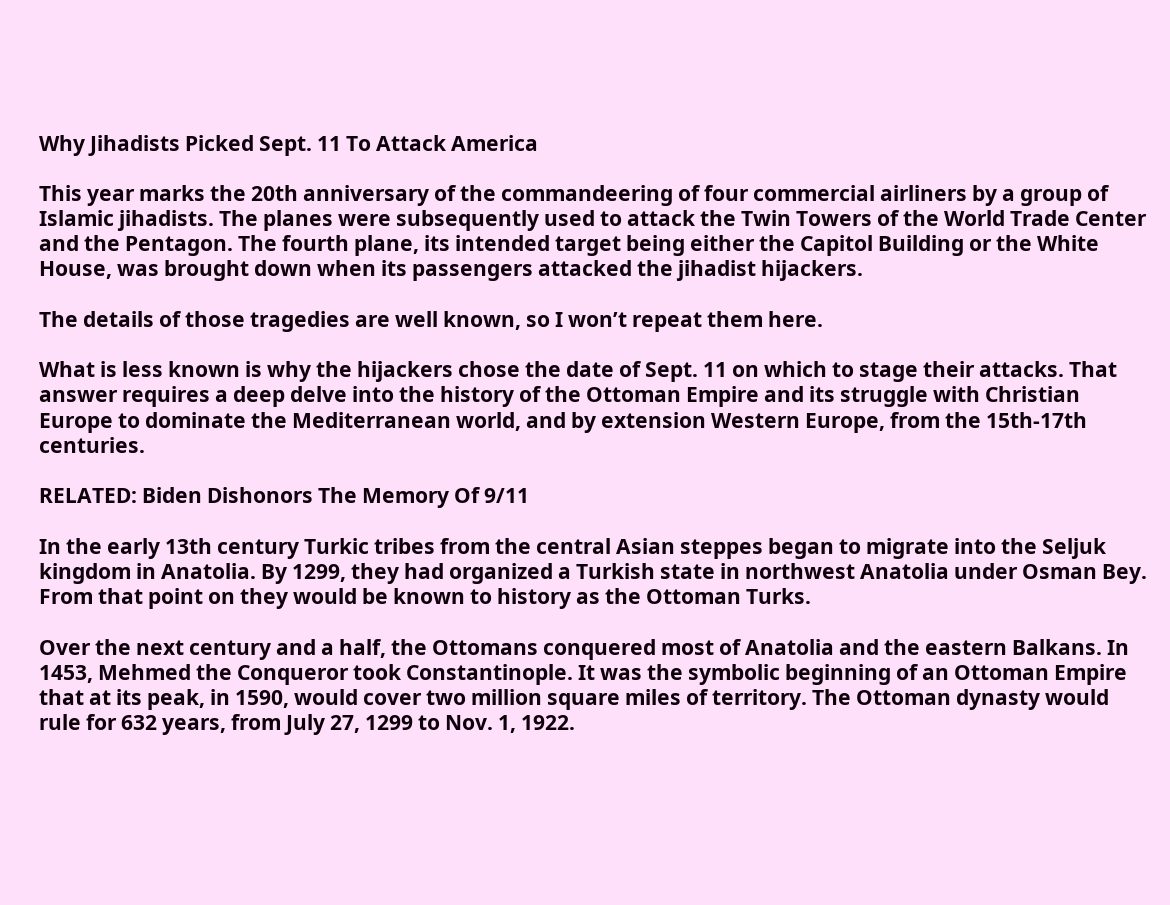Why Jihadists Picked Sept. 11 To Attack America

This year marks the 20th anniversary of the commandeering of four commercial airliners by a group of Islamic jihadists. The planes were subsequently used to attack the Twin Towers of the World Trade Center and the Pentagon. The fourth plane, its intended target being either the Capitol Building or the White House, was brought down when its passengers attacked the jihadist hijackers.

The details of those tragedies are well known, so I won’t repeat them here.

What is less known is why the hijackers chose the date of Sept. 11 on which to stage their attacks. That answer requires a deep delve into the history of the Ottoman Empire and its struggle with Christian Europe to dominate the Mediterranean world, and by extension Western Europe, from the 15th-17th centuries.

RELATED: Biden Dishonors The Memory Of 9/11

In the early 13th century Turkic tribes from the central Asian steppes began to migrate into the Seljuk kingdom in Anatolia. By 1299, they had organized a Turkish state in northwest Anatolia under Osman Bey. From that point on they would be known to history as the Ottoman Turks.

Over the next century and a half, the Ottomans conquered most of Anatolia and the eastern Balkans. In 1453, Mehmed the Conqueror took Constantinople. It was the symbolic beginning of an Ottoman Empire that at its peak, in 1590, would cover two million square miles of territory. The Ottoman dynasty would rule for 632 years, from July 27, 1299 to Nov. 1, 1922.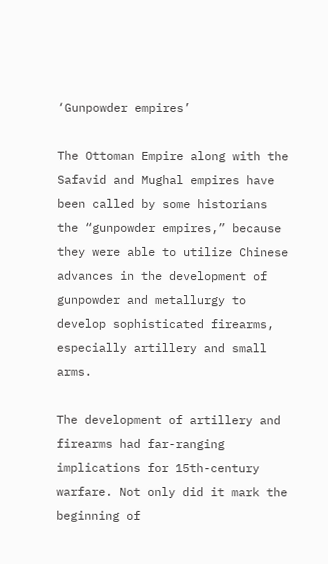‘Gunpowder empires’

The Ottoman Empire along with the Safavid and Mughal empires have been called by some historians the “gunpowder empires,” because they were able to utilize Chinese advances in the development of gunpowder and metallurgy to develop sophisticated firearms, especially artillery and small arms.

The development of artillery and firearms had far-ranging implications for 15th-century warfare. Not only did it mark the beginning of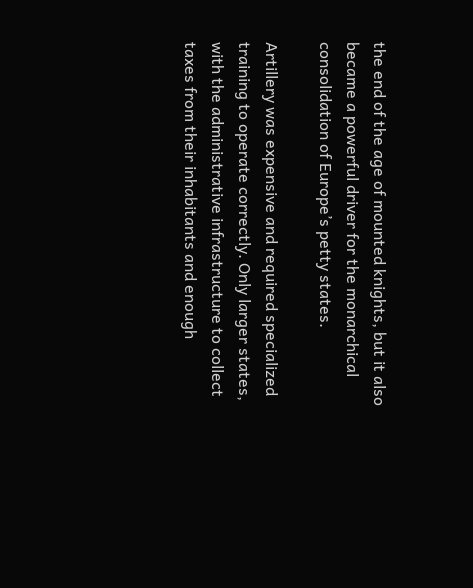the end of the age of mounted knights, but it also became a powerful driver for the monarchical consolidation of Europe’s petty states.

Artillery was expensive and required specialized training to operate correctly. Only larger states, with the administrative infrastructure to collect taxes from their inhabitants and enough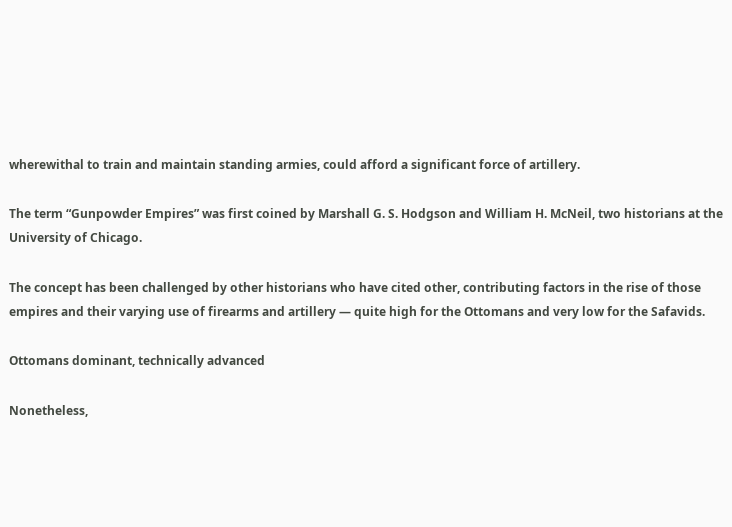wherewithal to train and maintain standing armies, could afford a significant force of artillery.

The term “Gunpowder Empires” was first coined by Marshall G. S. Hodgson and William H. McNeil, two historians at the University of Chicago.

The concept has been challenged by other historians who have cited other, contributing factors in the rise of those empires and their varying use of firearms and artillery — quite high for the Ottomans and very low for the Safavids.

Ottomans dominant, technically advanced

Nonetheless,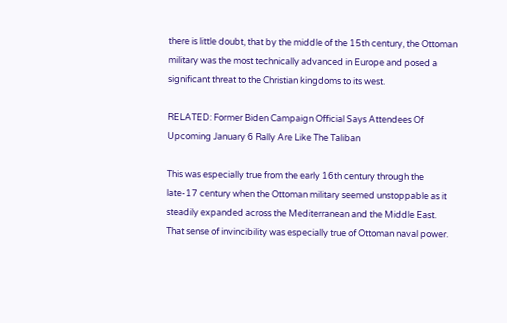there is little doubt, that by the middle of the 15th century, the Ottoman military was the most technically advanced in Europe and posed a significant threat to the Christian kingdoms to its west.

RELATED: Former Biden Campaign Official Says Attendees Of Upcoming January 6 Rally Are Like The Taliban

This was especially true from the early 16th century through the late-17 century when the Ottoman military seemed unstoppable as it steadily expanded across the Mediterranean and the Middle East. That sense of invincibility was especially true of Ottoman naval power.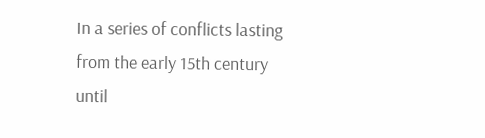In a series of conflicts lasting from the early 15th century until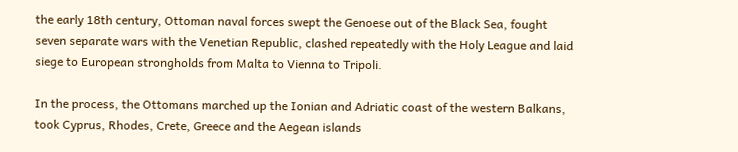the early 18th century, Ottoman naval forces swept the Genoese out of the Black Sea, fought seven separate wars with the Venetian Republic, clashed repeatedly with the Holy League and laid siege to European strongholds from Malta to Vienna to Tripoli.

In the process, the Ottomans marched up the Ionian and Adriatic coast of the western Balkans, took Cyprus, Rhodes, Crete, Greece and the Aegean islands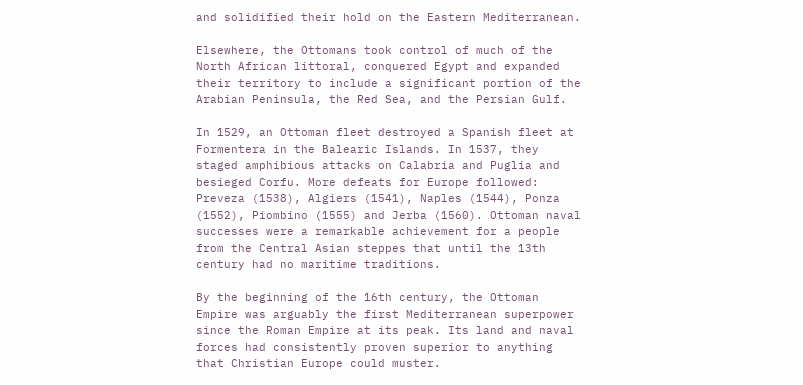and solidified their hold on the Eastern Mediterranean.

Elsewhere, the Ottomans took control of much of the North African littoral, conquered Egypt and expanded their territory to include a significant portion of the Arabian Peninsula, the Red Sea, and the Persian Gulf.

In 1529, an Ottoman fleet destroyed a Spanish fleet at Formentera in the Balearic Islands. In 1537, they staged amphibious attacks on Calabria and Puglia and besieged Corfu. More defeats for Europe followed: Preveza (1538), Algiers (1541), Naples (1544), Ponza (1552), Piombino (1555) and Jerba (1560). Ottoman naval successes were a remarkable achievement for a people from the Central Asian steppes that until the 13th century had no maritime traditions.

By the beginning of the 16th century, the Ottoman Empire was arguably the first Mediterranean superpower since the Roman Empire at its peak. Its land and naval forces had consistently proven superior to anything that Christian Europe could muster.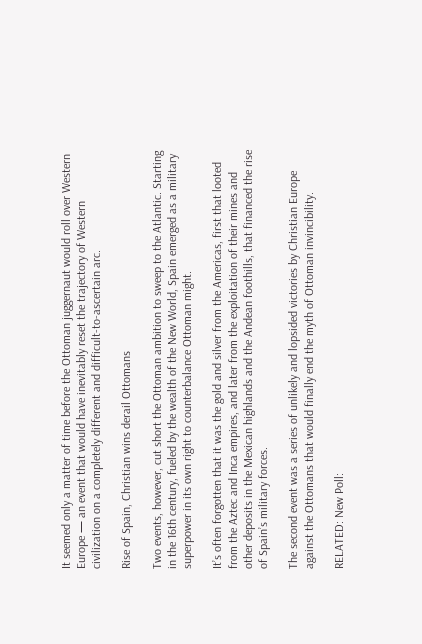It seemed only a matter of time before the Ottoman juggernaut would roll over Western Europe — an event that would have inevitably reset the trajectory of Western civilization on a completely different and difficult-to-ascertain arc.

Rise of Spain, Christian wins derail Ottomans

Two events, however, cut short the Ottoman ambition to sweep to the Atlantic. Starting in the 16th century, fueled by the wealth of the New World, Spain emerged as a military superpower in its own right to counterbalance Ottoman might.

It’s often forgotten that it was the gold and silver from the Americas, first that looted from the Aztec and Inca empires, and later from the exploitation of their mines and other deposits in the Mexican highlands and the Andean foothills, that financed the rise of Spain’s military forces.

The second event was a series of unlikely and lopsided victories by Christian Europe against the Ottomans that would finally end the myth of Ottoman invincibility.

RELATED: New Poll: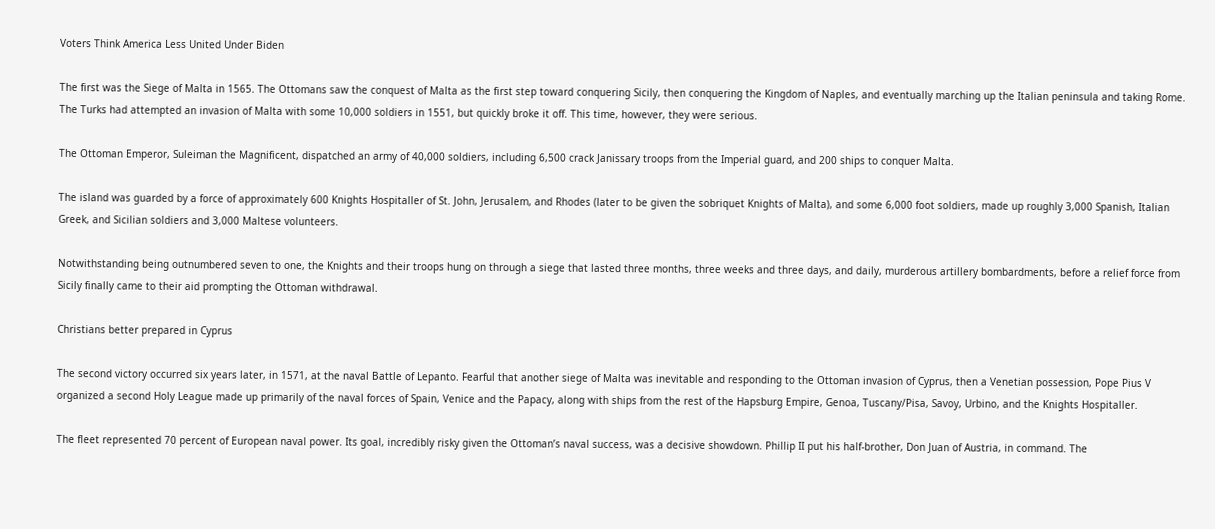Voters Think America Less United Under Biden

The first was the Siege of Malta in 1565. The Ottomans saw the conquest of Malta as the first step toward conquering Sicily, then conquering the Kingdom of Naples, and eventually marching up the Italian peninsula and taking Rome. The Turks had attempted an invasion of Malta with some 10,000 soldiers in 1551, but quickly broke it off. This time, however, they were serious.

The Ottoman Emperor, Suleiman the Magnificent, dispatched an army of 40,000 soldiers, including 6,500 crack Janissary troops from the Imperial guard, and 200 ships to conquer Malta.

The island was guarded by a force of approximately 600 Knights Hospitaller of St. John, Jerusalem, and Rhodes (later to be given the sobriquet Knights of Malta), and some 6,000 foot soldiers, made up roughly 3,000 Spanish, Italian Greek, and Sicilian soldiers and 3,000 Maltese volunteers.

Notwithstanding being outnumbered seven to one, the Knights and their troops hung on through a siege that lasted three months, three weeks and three days, and daily, murderous artillery bombardments, before a relief force from Sicily finally came to their aid prompting the Ottoman withdrawal.

Christians better prepared in Cyprus

The second victory occurred six years later, in 1571, at the naval Battle of Lepanto. Fearful that another siege of Malta was inevitable and responding to the Ottoman invasion of Cyprus, then a Venetian possession, Pope Pius V organized a second Holy League made up primarily of the naval forces of Spain, Venice and the Papacy, along with ships from the rest of the Hapsburg Empire, Genoa, Tuscany/Pisa, Savoy, Urbino, and the Knights Hospitaller.

The fleet represented 70 percent of European naval power. Its goal, incredibly risky given the Ottoman’s naval success, was a decisive showdown. Phillip II put his half-brother, Don Juan of Austria, in command. The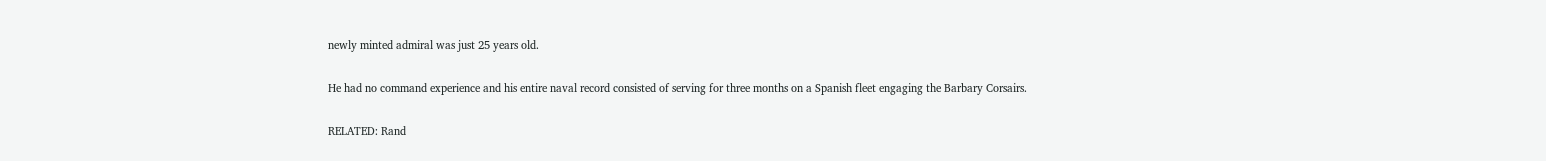newly minted admiral was just 25 years old.

He had no command experience and his entire naval record consisted of serving for three months on a Spanish fleet engaging the Barbary Corsairs.

RELATED: Rand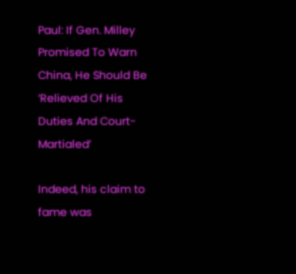Paul: If Gen. Milley Promised To Warn China, He Should Be ‘Relieved Of His Duties And Court-Martialed’

Indeed, his claim to fame was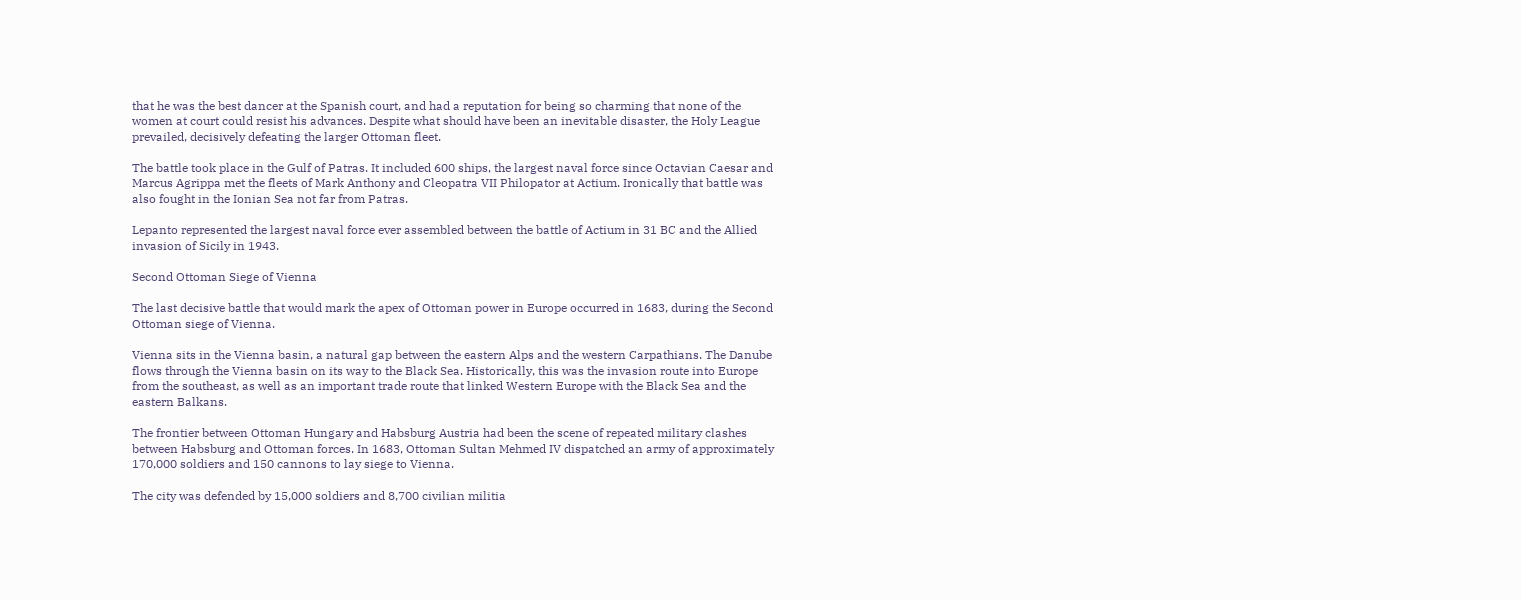that he was the best dancer at the Spanish court, and had a reputation for being so charming that none of the women at court could resist his advances. Despite what should have been an inevitable disaster, the Holy League prevailed, decisively defeating the larger Ottoman fleet.

The battle took place in the Gulf of Patras. It included 600 ships, the largest naval force since Octavian Caesar and Marcus Agrippa met the fleets of Mark Anthony and Cleopatra VII Philopator at Actium. Ironically that battle was also fought in the Ionian Sea not far from Patras.

Lepanto represented the largest naval force ever assembled between the battle of Actium in 31 BC and the Allied invasion of Sicily in 1943.

Second Ottoman Siege of Vienna

The last decisive battle that would mark the apex of Ottoman power in Europe occurred in 1683, during the Second Ottoman siege of Vienna.

Vienna sits in the Vienna basin, a natural gap between the eastern Alps and the western Carpathians. The Danube flows through the Vienna basin on its way to the Black Sea. Historically, this was the invasion route into Europe from the southeast, as well as an important trade route that linked Western Europe with the Black Sea and the eastern Balkans.

The frontier between Ottoman Hungary and Habsburg Austria had been the scene of repeated military clashes between Habsburg and Ottoman forces. In 1683, Ottoman Sultan Mehmed IV dispatched an army of approximately 170,000 soldiers and 150 cannons to lay siege to Vienna.

The city was defended by 15,000 soldiers and 8,700 civilian militia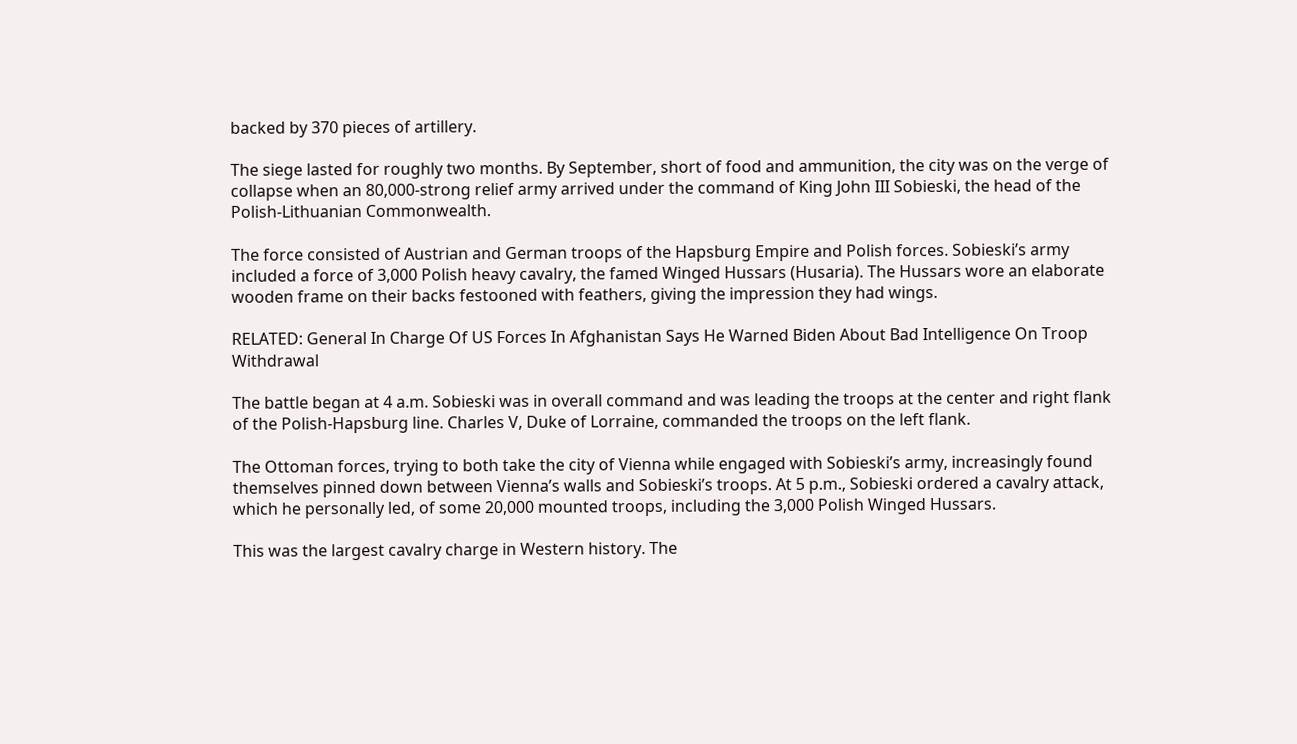backed by 370 pieces of artillery.

The siege lasted for roughly two months. By September, short of food and ammunition, the city was on the verge of collapse when an 80,000-strong relief army arrived under the command of King John III Sobieski, the head of the Polish-Lithuanian Commonwealth.

The force consisted of Austrian and German troops of the Hapsburg Empire and Polish forces. Sobieski’s army included a force of 3,000 Polish heavy cavalry, the famed Winged Hussars (Husaria). The Hussars wore an elaborate wooden frame on their backs festooned with feathers, giving the impression they had wings.

RELATED: General In Charge Of US Forces In Afghanistan Says He Warned Biden About Bad Intelligence On Troop Withdrawal

The battle began at 4 a.m. Sobieski was in overall command and was leading the troops at the center and right flank of the Polish-Hapsburg line. Charles V, Duke of Lorraine, commanded the troops on the left flank.

The Ottoman forces, trying to both take the city of Vienna while engaged with Sobieski’s army, increasingly found themselves pinned down between Vienna’s walls and Sobieski’s troops. At 5 p.m., Sobieski ordered a cavalry attack, which he personally led, of some 20,000 mounted troops, including the 3,000 Polish Winged Hussars.

This was the largest cavalry charge in Western history. The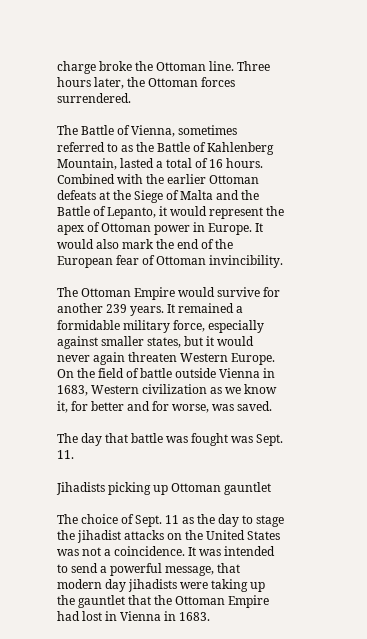charge broke the Ottoman line. Three hours later, the Ottoman forces surrendered.

The Battle of Vienna, sometimes referred to as the Battle of Kahlenberg Mountain, lasted a total of 16 hours. Combined with the earlier Ottoman defeats at the Siege of Malta and the Battle of Lepanto, it would represent the apex of Ottoman power in Europe. It would also mark the end of the European fear of Ottoman invincibility.

The Ottoman Empire would survive for another 239 years. It remained a formidable military force, especially against smaller states, but it would never again threaten Western Europe. On the field of battle outside Vienna in 1683, Western civilization as we know it, for better and for worse, was saved.

The day that battle was fought was Sept. 11.

Jihadists picking up Ottoman gauntlet

The choice of Sept. 11 as the day to stage the jihadist attacks on the United States was not a coincidence. It was intended to send a powerful message, that modern day jihadists were taking up the gauntlet that the Ottoman Empire had lost in Vienna in 1683.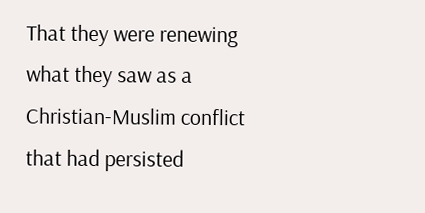That they were renewing what they saw as a Christian-Muslim conflict that had persisted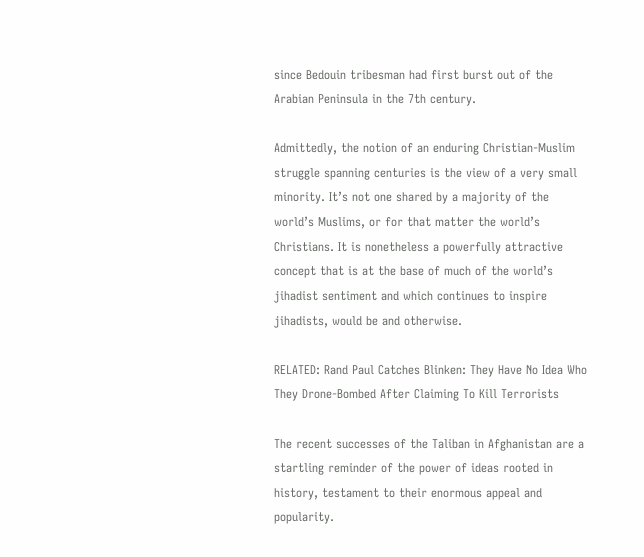since Bedouin tribesman had first burst out of the Arabian Peninsula in the 7th century.

Admittedly, the notion of an enduring Christian-Muslim struggle spanning centuries is the view of a very small minority. It’s not one shared by a majority of the world’s Muslims, or for that matter the world’s Christians. It is nonetheless a powerfully attractive concept that is at the base of much of the world’s jihadist sentiment and which continues to inspire jihadists, would be and otherwise.

RELATED: Rand Paul Catches Blinken: They Have No Idea Who They Drone-Bombed After Claiming To Kill Terrorists

The recent successes of the Taliban in Afghanistan are a startling reminder of the power of ideas rooted in history, testament to their enormous appeal and popularity.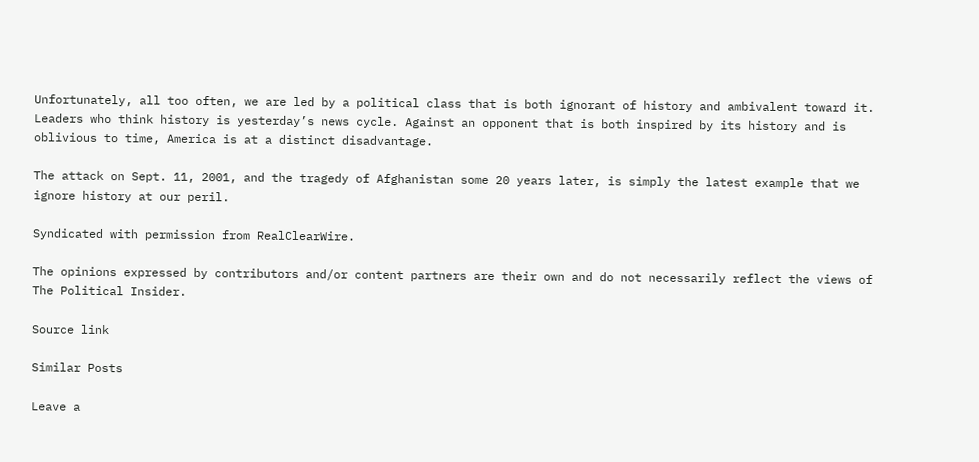Unfortunately, all too often, we are led by a political class that is both ignorant of history and ambivalent toward it. Leaders who think history is yesterday’s news cycle. Against an opponent that is both inspired by its history and is oblivious to time, America is at a distinct disadvantage.

The attack on Sept. 11, 2001, and the tragedy of Afghanistan some 20 years later, is simply the latest example that we ignore history at our peril.

Syndicated with permission from RealClearWire.

The opinions expressed by contributors and/or content partners are their own and do not necessarily reflect the views of The Political Insider.

Source link

Similar Posts

Leave a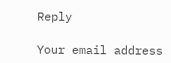Reply

Your email address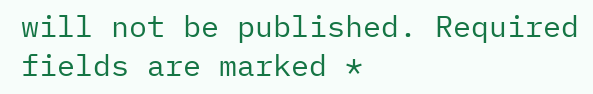will not be published. Required fields are marked *